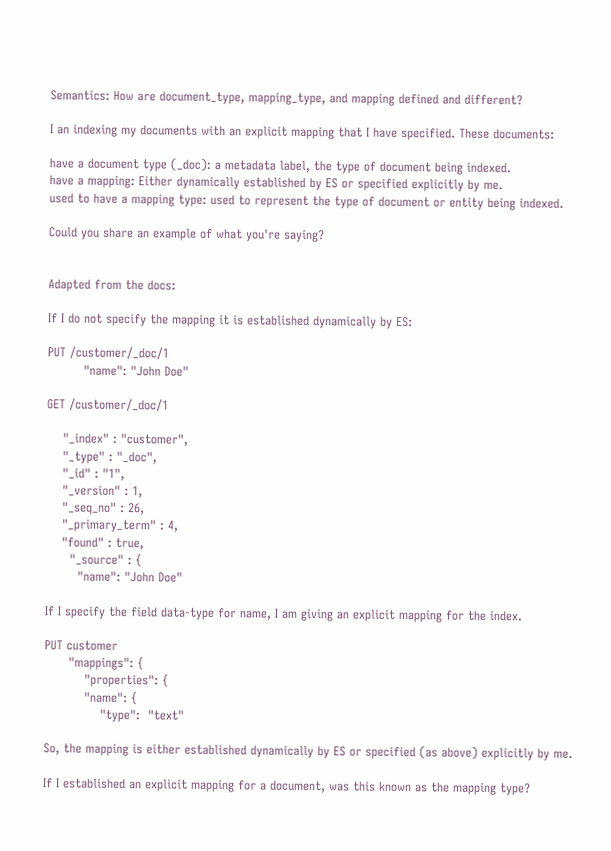Semantics: How are document_type, mapping_type, and mapping defined and different?

I an indexing my documents with an explicit mapping that I have specified. These documents:

have a document type (_doc): a metadata label, the type of document being indexed.
have a mapping: Either dynamically established by ES or specified explicitly by me.
used to have a mapping type: used to represent the type of document or entity being indexed.

Could you share an example of what you're saying?


Adapted from the docs:

If I do not specify the mapping it is established dynamically by ES:

PUT /customer/_doc/1
         "name": "John Doe"

GET /customer/_doc/1

    "_index" : "customer",
    "_type" : "_doc",
    "_id" : "1",
    "_version" : 1,
    "_seq_no" : 26,
    "_primary_term" : 4,
    "found" : true,
      "_source" : {
        "name": "John Doe"

If I specify the field data-type for name, I am giving an explicit mapping for the index.

PUT customer
      "mappings": {
          "properties": {
          "name": {
              "type":  "text"

So, the mapping is either established dynamically by ES or specified (as above) explicitly by me.

If I established an explicit mapping for a document, was this known as the mapping type?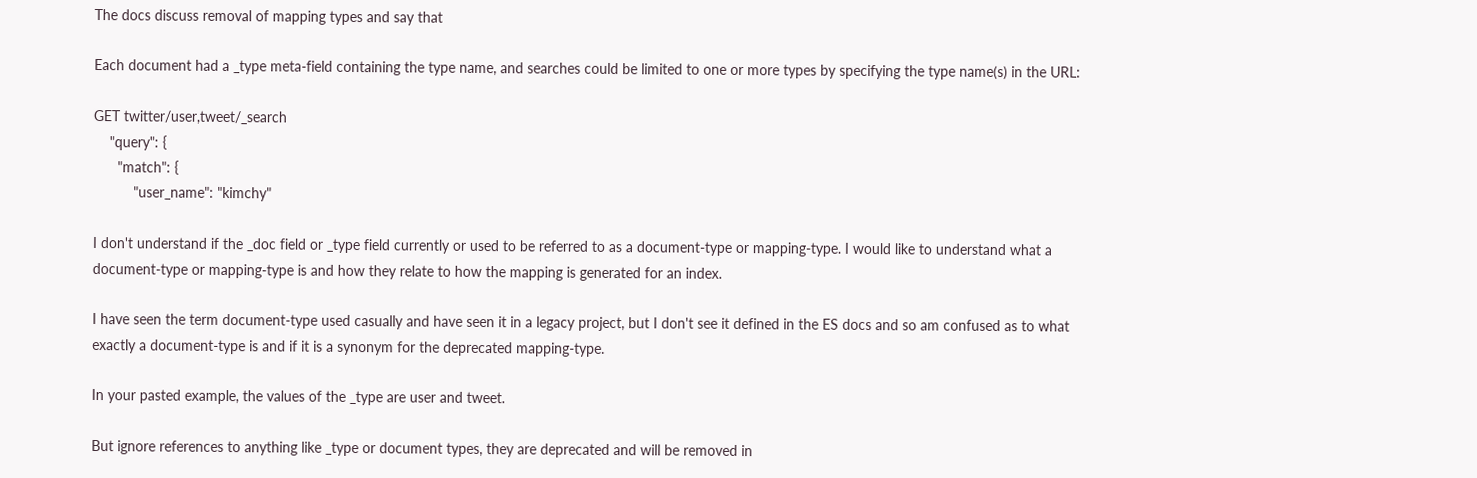The docs discuss removal of mapping types and say that

Each document had a _type meta-field containing the type name, and searches could be limited to one or more types by specifying the type name(s) in the URL:

GET twitter/user,tweet/_search
    "query": {
      "match": {
          "user_name": "kimchy"

I don't understand if the _doc field or _type field currently or used to be referred to as a document-type or mapping-type. I would like to understand what a document-type or mapping-type is and how they relate to how the mapping is generated for an index.

I have seen the term document-type used casually and have seen it in a legacy project, but I don't see it defined in the ES docs and so am confused as to what exactly a document-type is and if it is a synonym for the deprecated mapping-type.

In your pasted example, the values of the _type are user and tweet.

But ignore references to anything like _type or document types, they are deprecated and will be removed in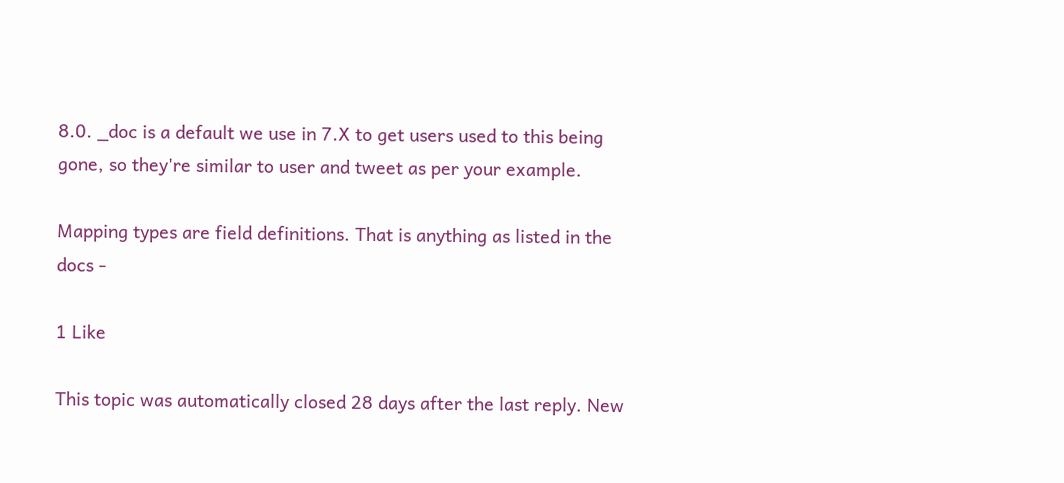8.0. _doc is a default we use in 7.X to get users used to this being gone, so they're similar to user and tweet as per your example.

Mapping types are field definitions. That is anything as listed in the docs -

1 Like

This topic was automatically closed 28 days after the last reply. New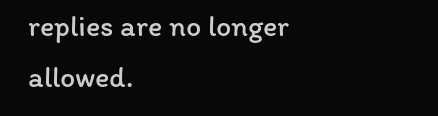replies are no longer allowed.